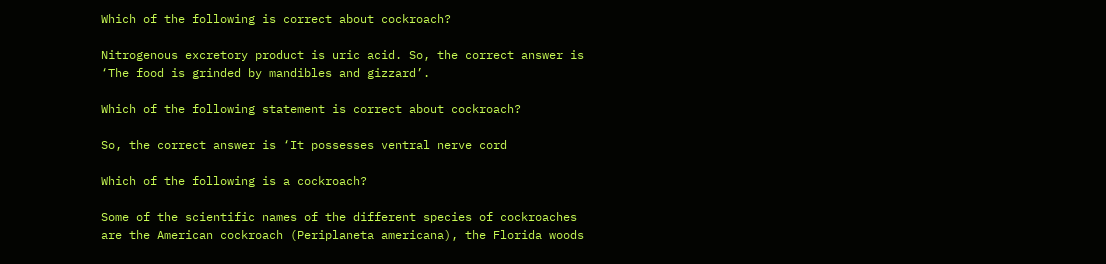Which of the following is correct about cockroach?

Nitrogenous excretory product is uric acid. So, the correct answer is ‘The food is grinded by mandibles and gizzard’.

Which of the following statement is correct about cockroach?

So, the correct answer is ‘It possesses ventral nerve cord

Which of the following is a cockroach?

Some of the scientific names of the different species of cockroaches are the American cockroach (Periplaneta americana), the Florida woods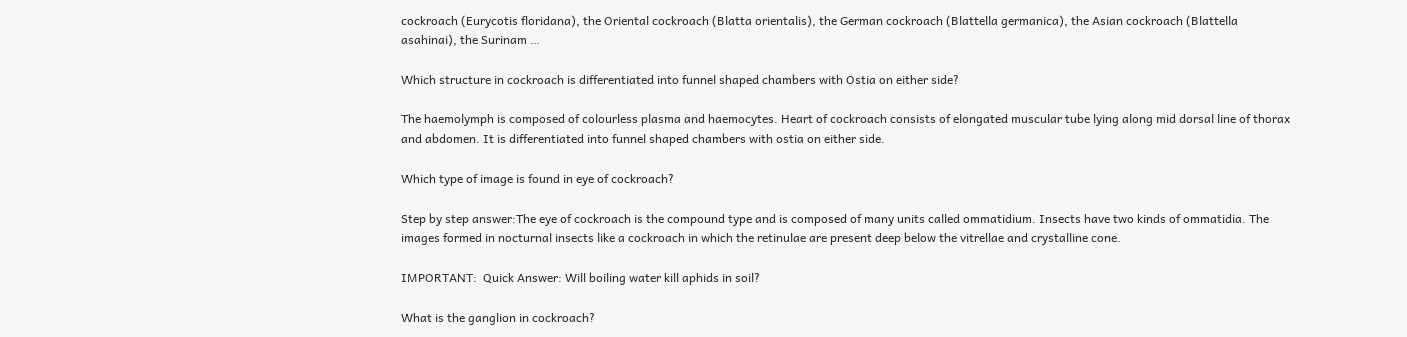cockroach (Eurycotis floridana), the Oriental cockroach (Blatta orientalis), the German cockroach (Blattella germanica), the Asian cockroach (Blattella asahinai), the Surinam …

Which structure in cockroach is differentiated into funnel shaped chambers with Ostia on either side?

The haemolymph is composed of colourless plasma and haemocytes. Heart of cockroach consists of elongated muscular tube lying along mid dorsal line of thorax and abdomen. It is differentiated into funnel shaped chambers with ostia on either side.

Which type of image is found in eye of cockroach?

Step by step answer:The eye of cockroach is the compound type and is composed of many units called ommatidium. Insects have two kinds of ommatidia. The images formed in nocturnal insects like a cockroach in which the retinulae are present deep below the vitrellae and crystalline cone.

IMPORTANT:  Quick Answer: Will boiling water kill aphids in soil?

What is the ganglion in cockroach?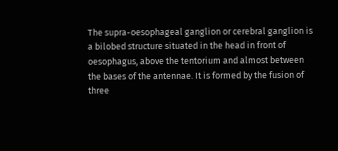The supra-oesophageal ganglion or cerebral ganglion is a bilobed structure situated in the head in front of oesophagus, above the tentorium and almost between the bases of the antennae. It is formed by the fusion of three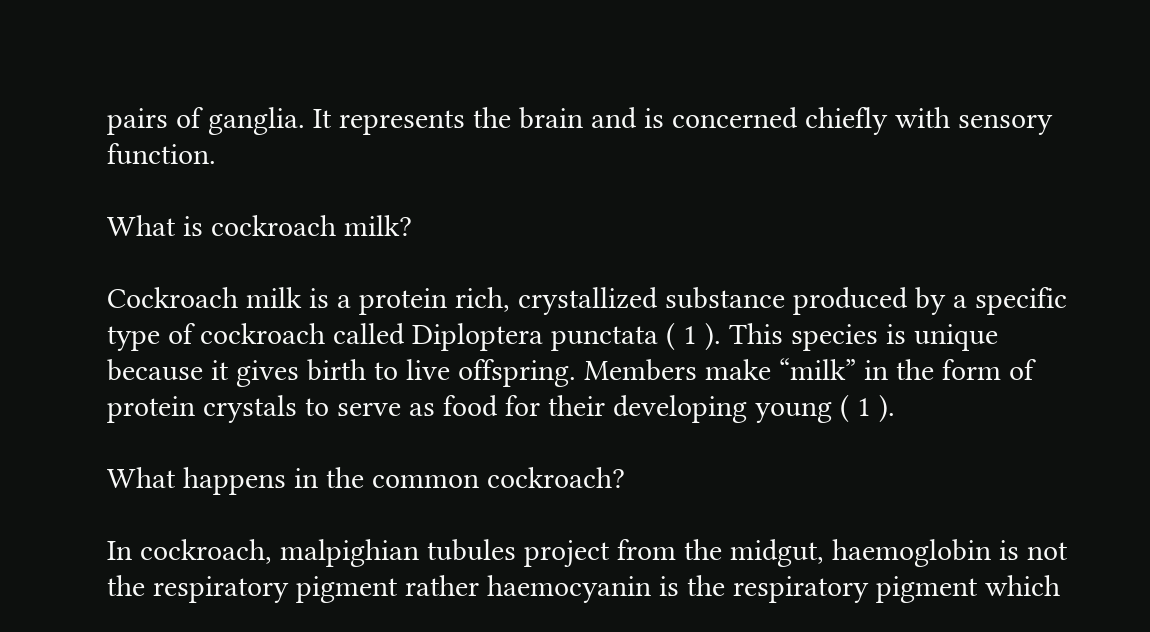pairs of ganglia. It represents the brain and is concerned chiefly with sensory function.

What is cockroach milk?

Cockroach milk is a protein rich, crystallized substance produced by a specific type of cockroach called Diploptera punctata ( 1 ). This species is unique because it gives birth to live offspring. Members make “milk” in the form of protein crystals to serve as food for their developing young ( 1 ).

What happens in the common cockroach?

In cockroach, malpighian tubules project from the midgut, haemoglobin is not the respiratory pigment rather haemocyanin is the respiratory pigment which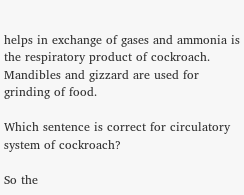helps in exchange of gases and ammonia is the respiratory product of cockroach. Mandibles and gizzard are used for grinding of food.

Which sentence is correct for circulatory system of cockroach?

So the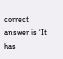correct answer is ‘It has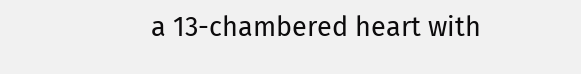a 13-chambered heart with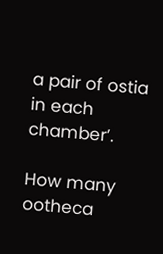a pair of ostia in each chamber’.

How many ootheca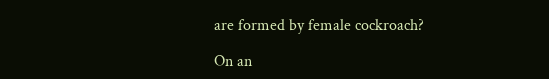are formed by female cockroach?

On an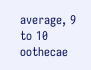average, 9 to 10 oothecae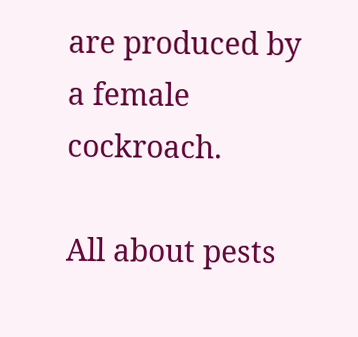are produced by a female cockroach.

All about pests